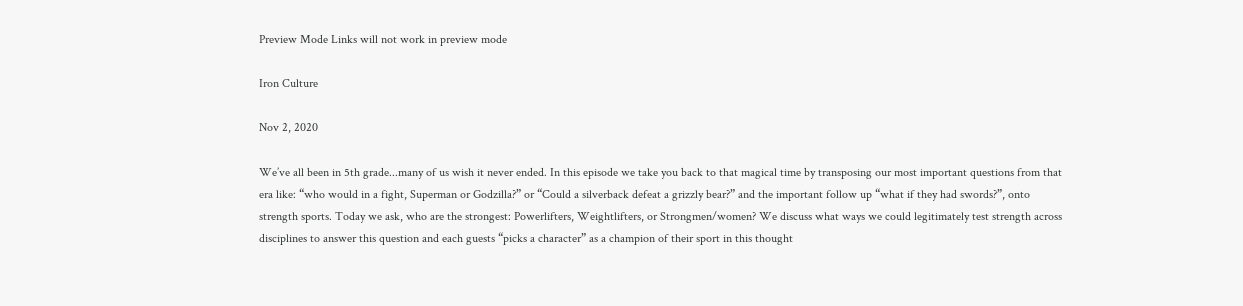Preview Mode Links will not work in preview mode

Iron Culture

Nov 2, 2020

We’ve all been in 5th grade...many of us wish it never ended. In this episode we take you back to that magical time by transposing our most important questions from that era like: “who would in a fight, Superman or Godzilla?” or “Could a silverback defeat a grizzly bear?” and the important follow up “what if they had swords?”, onto strength sports. Today we ask, who are the strongest: Powerlifters, Weightlifters, or Strongmen/women? We discuss what ways we could legitimately test strength across disciplines to answer this question and each guests “picks a character” as a champion of their sport in this thought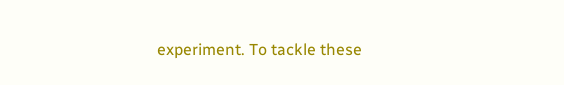experiment. To tackle these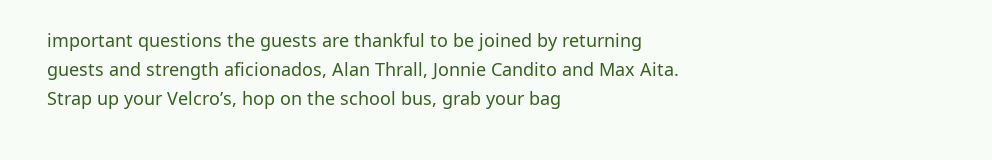important questions the guests are thankful to be joined by returning guests and strength aficionados, Alan Thrall, Jonnie Candito and Max Aita. Strap up your Velcro’s, hop on the school bus, grab your bag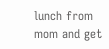lunch from mom and get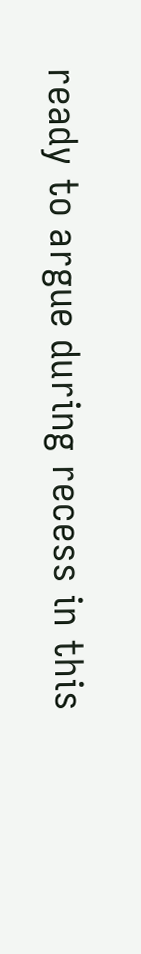ready to argue during recess in this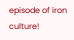episode of iron culture!